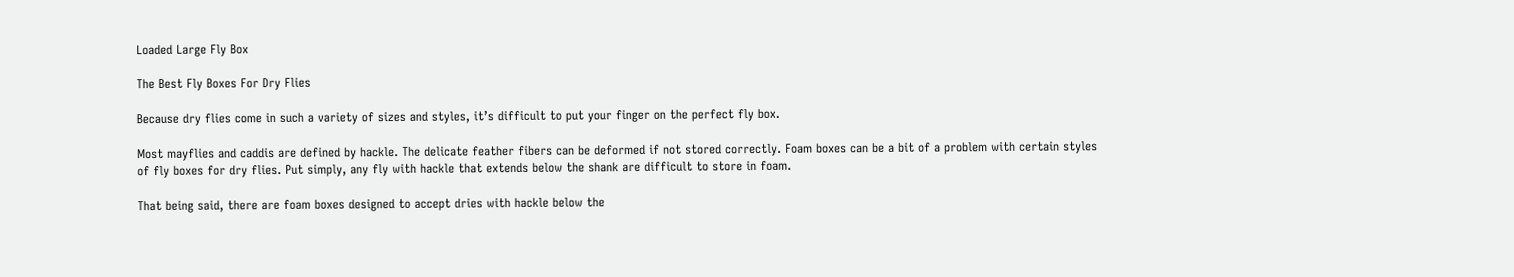Loaded Large Fly Box

The Best Fly Boxes For Dry Flies

Because dry flies come in such a variety of sizes and styles, it’s difficult to put your finger on the perfect fly box.

Most mayflies and caddis are defined by hackle. The delicate feather fibers can be deformed if not stored correctly. Foam boxes can be a bit of a problem with certain styles of fly boxes for dry flies. Put simply, any fly with hackle that extends below the shank are difficult to store in foam.

That being said, there are foam boxes designed to accept dries with hackle below the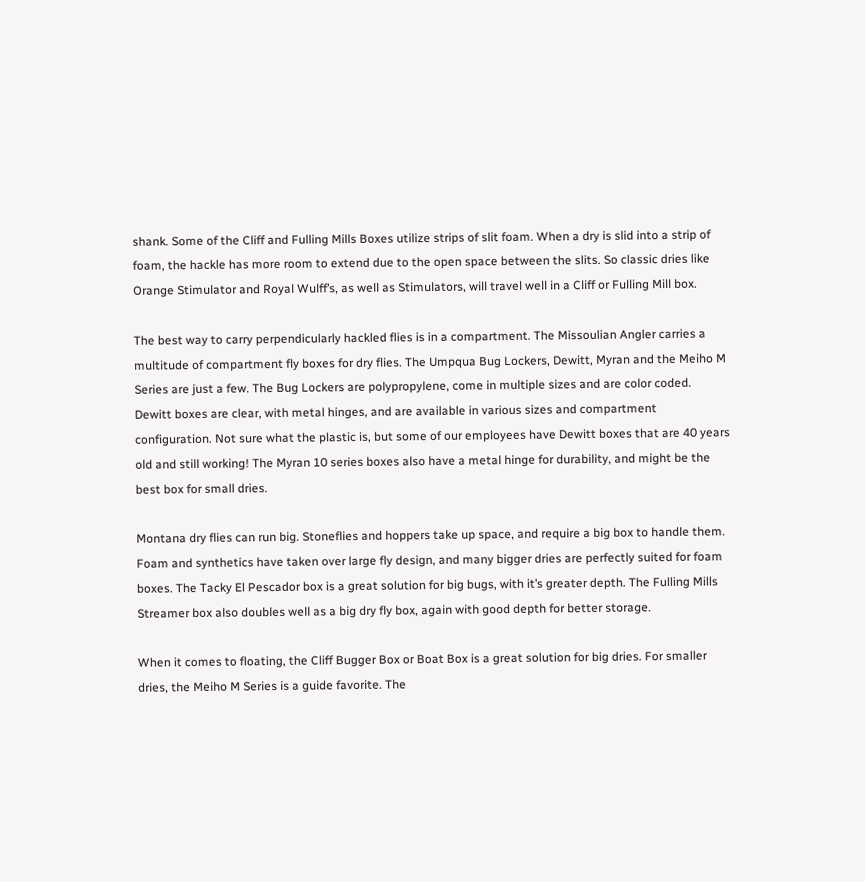shank. Some of the Cliff and Fulling Mills Boxes utilize strips of slit foam. When a dry is slid into a strip of foam, the hackle has more room to extend due to the open space between the slits. So classic dries like Orange Stimulator and Royal Wulff’s, as well as Stimulators, will travel well in a Cliff or Fulling Mill box.

The best way to carry perpendicularly hackled flies is in a compartment. The Missoulian Angler carries a multitude of compartment fly boxes for dry flies. The Umpqua Bug Lockers, Dewitt, Myran and the Meiho M Series are just a few. The Bug Lockers are polypropylene, come in multiple sizes and are color coded. Dewitt boxes are clear, with metal hinges, and are available in various sizes and compartment configuration. Not sure what the plastic is, but some of our employees have Dewitt boxes that are 40 years old and still working! The Myran 10 series boxes also have a metal hinge for durability, and might be the best box for small dries.

Montana dry flies can run big. Stoneflies and hoppers take up space, and require a big box to handle them. Foam and synthetics have taken over large fly design, and many bigger dries are perfectly suited for foam boxes. The Tacky El Pescador box is a great solution for big bugs, with it’s greater depth. The Fulling Mills Streamer box also doubles well as a big dry fly box, again with good depth for better storage.

When it comes to floating, the Cliff Bugger Box or Boat Box is a great solution for big dries. For smaller dries, the Meiho M Series is a guide favorite. The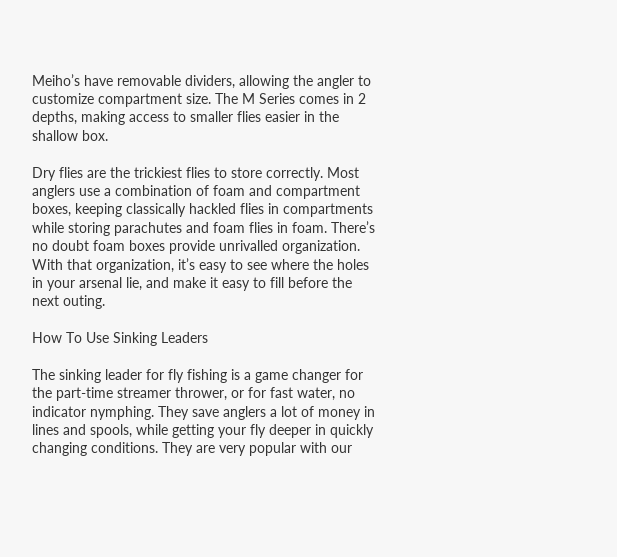Meiho’s have removable dividers, allowing the angler to customize compartment size. The M Series comes in 2 depths, making access to smaller flies easier in the shallow box.

Dry flies are the trickiest flies to store correctly. Most anglers use a combination of foam and compartment boxes, keeping classically hackled flies in compartments while storing parachutes and foam flies in foam. There’s no doubt foam boxes provide unrivalled organization. With that organization, it’s easy to see where the holes in your arsenal lie, and make it easy to fill before the next outing.

How To Use Sinking Leaders

The sinking leader for fly fishing is a game changer for the part-time streamer thrower, or for fast water, no indicator nymphing. They save anglers a lot of money in lines and spools, while getting your fly deeper in quickly changing conditions. They are very popular with our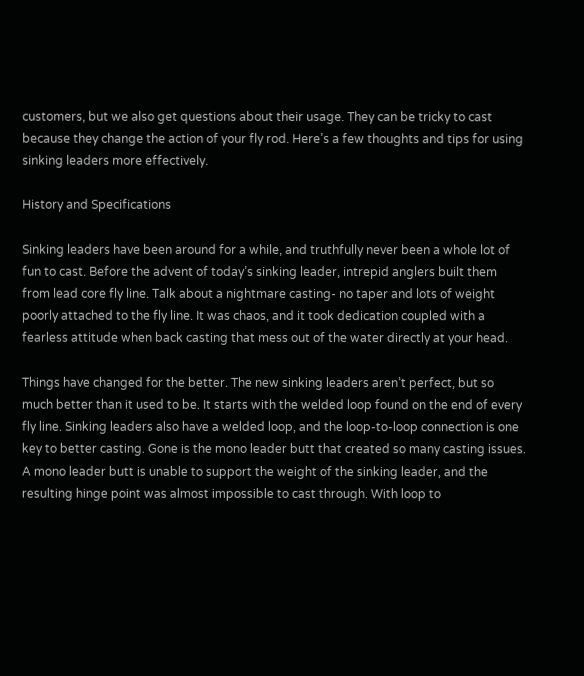customers, but we also get questions about their usage. They can be tricky to cast because they change the action of your fly rod. Here’s a few thoughts and tips for using sinking leaders more effectively.

History and Specifications

Sinking leaders have been around for a while, and truthfully never been a whole lot of fun to cast. Before the advent of today’s sinking leader, intrepid anglers built them from lead core fly line. Talk about a nightmare casting- no taper and lots of weight poorly attached to the fly line. It was chaos, and it took dedication coupled with a fearless attitude when back casting that mess out of the water directly at your head.

Things have changed for the better. The new sinking leaders aren’t perfect, but so much better than it used to be. It starts with the welded loop found on the end of every fly line. Sinking leaders also have a welded loop, and the loop-to-loop connection is one key to better casting. Gone is the mono leader butt that created so many casting issues. A mono leader butt is unable to support the weight of the sinking leader, and the resulting hinge point was almost impossible to cast through. With loop to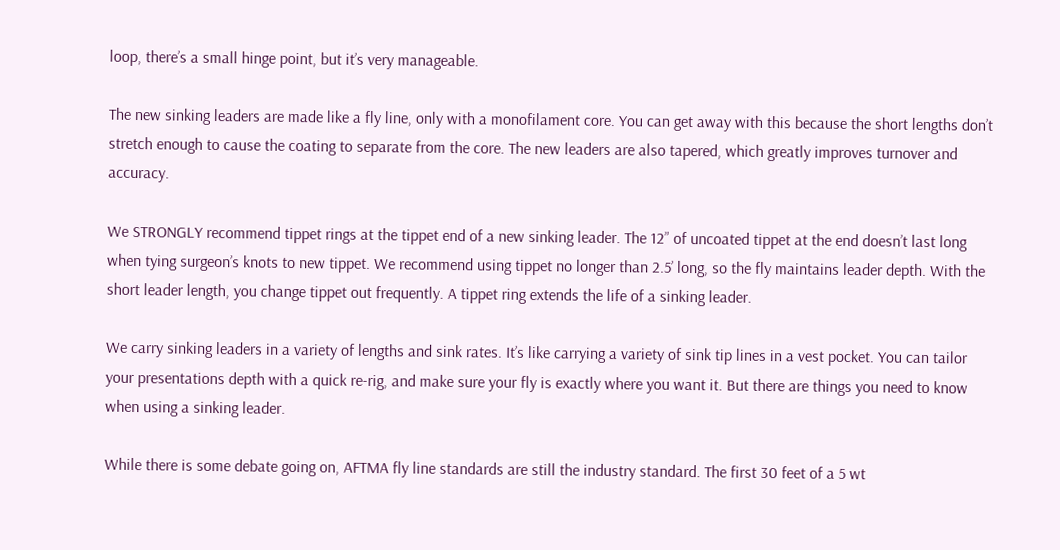loop, there’s a small hinge point, but it’s very manageable.

The new sinking leaders are made like a fly line, only with a monofilament core. You can get away with this because the short lengths don’t stretch enough to cause the coating to separate from the core. The new leaders are also tapered, which greatly improves turnover and accuracy.

We STRONGLY recommend tippet rings at the tippet end of a new sinking leader. The 12” of uncoated tippet at the end doesn’t last long when tying surgeon’s knots to new tippet. We recommend using tippet no longer than 2.5’ long, so the fly maintains leader depth. With the short leader length, you change tippet out frequently. A tippet ring extends the life of a sinking leader.

We carry sinking leaders in a variety of lengths and sink rates. It’s like carrying a variety of sink tip lines in a vest pocket. You can tailor your presentations depth with a quick re-rig, and make sure your fly is exactly where you want it. But there are things you need to know when using a sinking leader.

While there is some debate going on, AFTMA fly line standards are still the industry standard. The first 30 feet of a 5 wt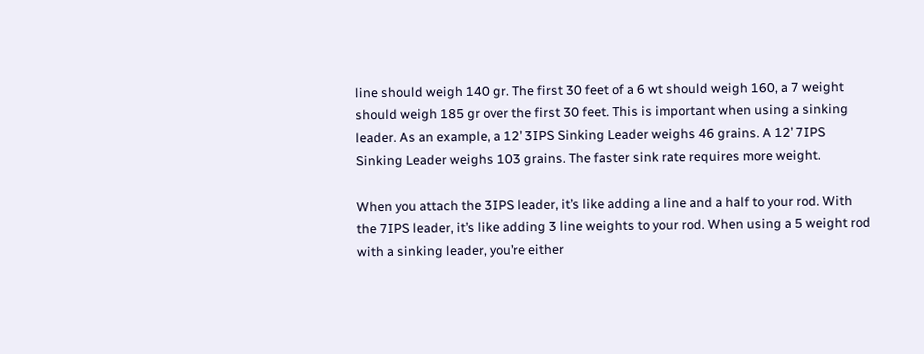line should weigh 140 gr. The first 30 feet of a 6 wt should weigh 160, a 7 weight should weigh 185 gr over the first 30 feet. This is important when using a sinking leader. As an example, a 12’ 3IPS Sinking Leader weighs 46 grains. A 12’ 7IPS Sinking Leader weighs 103 grains. The faster sink rate requires more weight.

When you attach the 3IPS leader, it’s like adding a line and a half to your rod. With the 7IPS leader, it’s like adding 3 line weights to your rod. When using a 5 weight rod with a sinking leader, you’re either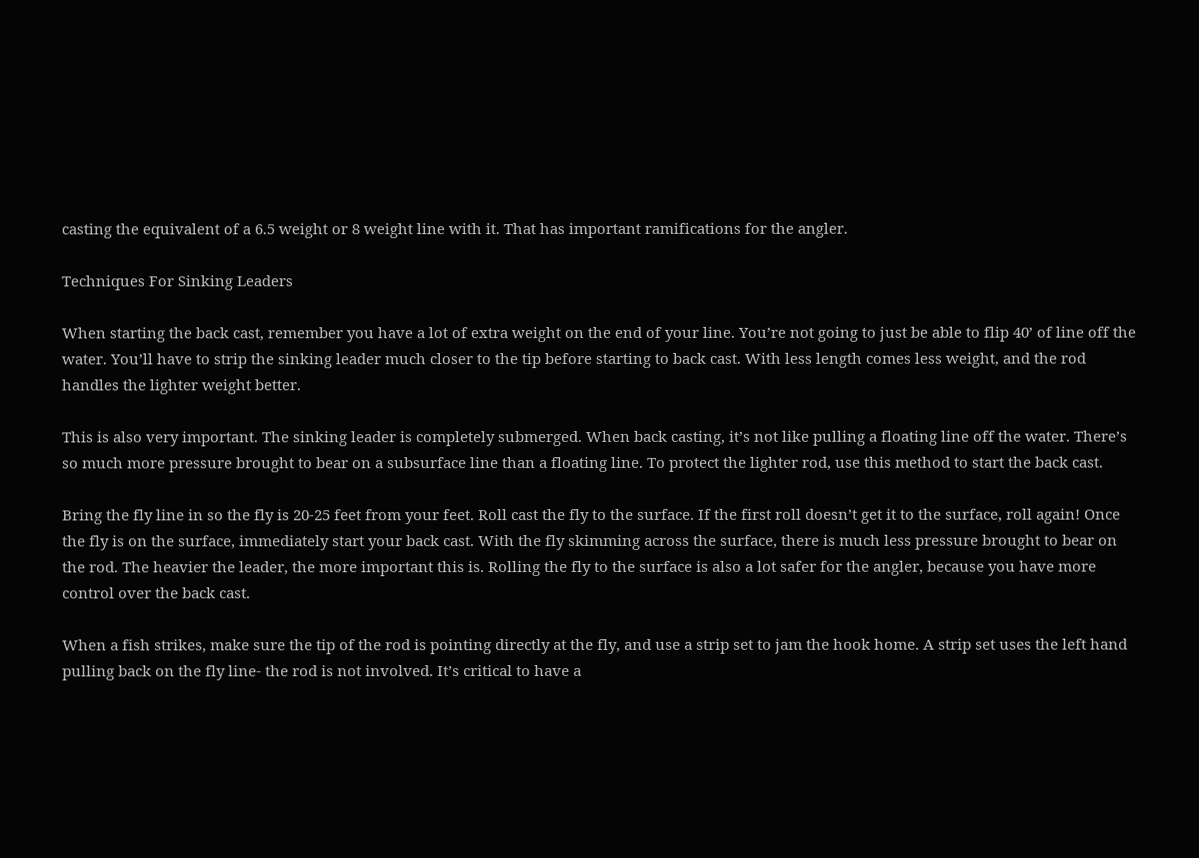casting the equivalent of a 6.5 weight or 8 weight line with it. That has important ramifications for the angler.

Techniques For Sinking Leaders

When starting the back cast, remember you have a lot of extra weight on the end of your line. You’re not going to just be able to flip 40’ of line off the water. You’ll have to strip the sinking leader much closer to the tip before starting to back cast. With less length comes less weight, and the rod handles the lighter weight better.

This is also very important. The sinking leader is completely submerged. When back casting, it’s not like pulling a floating line off the water. There’s so much more pressure brought to bear on a subsurface line than a floating line. To protect the lighter rod, use this method to start the back cast.

Bring the fly line in so the fly is 20-25 feet from your feet. Roll cast the fly to the surface. If the first roll doesn’t get it to the surface, roll again! Once the fly is on the surface, immediately start your back cast. With the fly skimming across the surface, there is much less pressure brought to bear on the rod. The heavier the leader, the more important this is. Rolling the fly to the surface is also a lot safer for the angler, because you have more control over the back cast.

When a fish strikes, make sure the tip of the rod is pointing directly at the fly, and use a strip set to jam the hook home. A strip set uses the left hand pulling back on the fly line- the rod is not involved. It’s critical to have a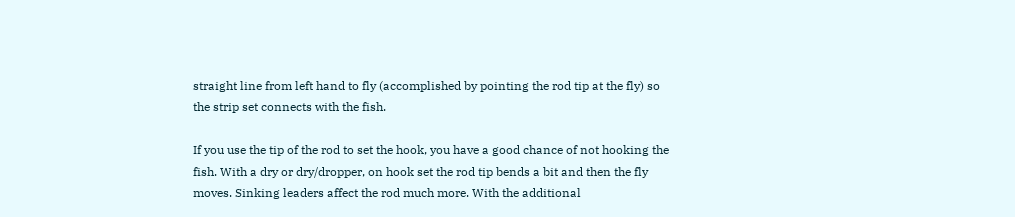straight line from left hand to fly (accomplished by pointing the rod tip at the fly) so the strip set connects with the fish.

If you use the tip of the rod to set the hook, you have a good chance of not hooking the fish. With a dry or dry/dropper, on hook set the rod tip bends a bit and then the fly moves. Sinking leaders affect the rod much more. With the additional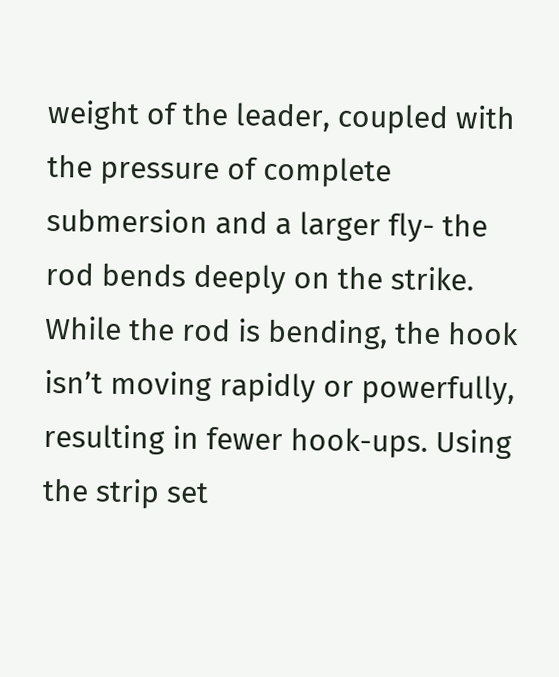weight of the leader, coupled with the pressure of complete submersion and a larger fly- the rod bends deeply on the strike. While the rod is bending, the hook isn’t moving rapidly or powerfully, resulting in fewer hook-ups. Using the strip set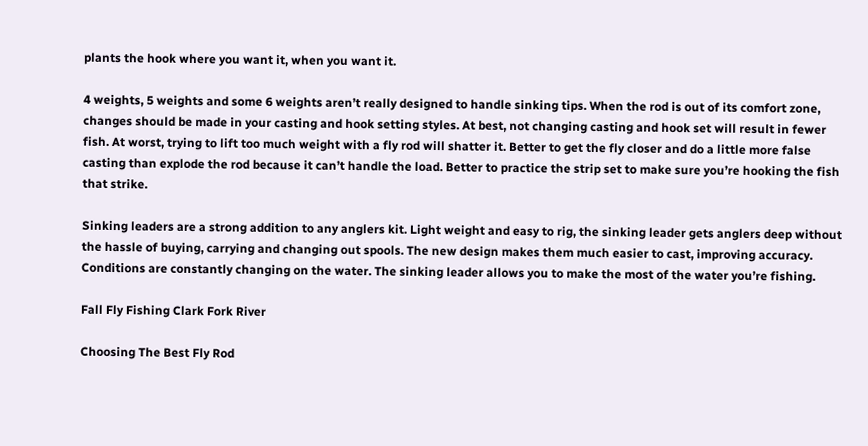plants the hook where you want it, when you want it.

4 weights, 5 weights and some 6 weights aren’t really designed to handle sinking tips. When the rod is out of its comfort zone, changes should be made in your casting and hook setting styles. At best, not changing casting and hook set will result in fewer fish. At worst, trying to lift too much weight with a fly rod will shatter it. Better to get the fly closer and do a little more false casting than explode the rod because it can’t handle the load. Better to practice the strip set to make sure you’re hooking the fish that strike.

Sinking leaders are a strong addition to any anglers kit. Light weight and easy to rig, the sinking leader gets anglers deep without the hassle of buying, carrying and changing out spools. The new design makes them much easier to cast, improving accuracy. Conditions are constantly changing on the water. The sinking leader allows you to make the most of the water you’re fishing.

Fall Fly Fishing Clark Fork River

Choosing The Best Fly Rod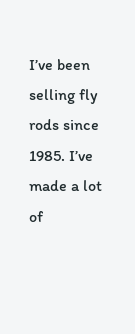I’ve been selling fly rods since 1985. I’ve made a lot of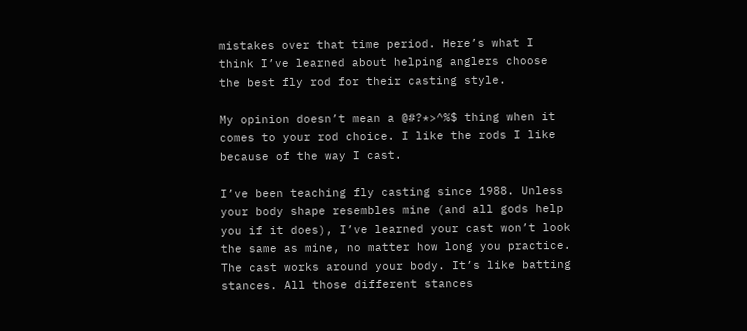mistakes over that time period. Here’s what I think I’ve learned about helping anglers choose the best fly rod for their casting style.

My opinion doesn’t mean a @#?*>^%$ thing when it comes to your rod choice. I like the rods I like because of the way I cast.

I’ve been teaching fly casting since 1988. Unless your body shape resembles mine (and all gods help you if it does), I’ve learned your cast won’t look the same as mine, no matter how long you practice. The cast works around your body. It’s like batting stances. All those different stances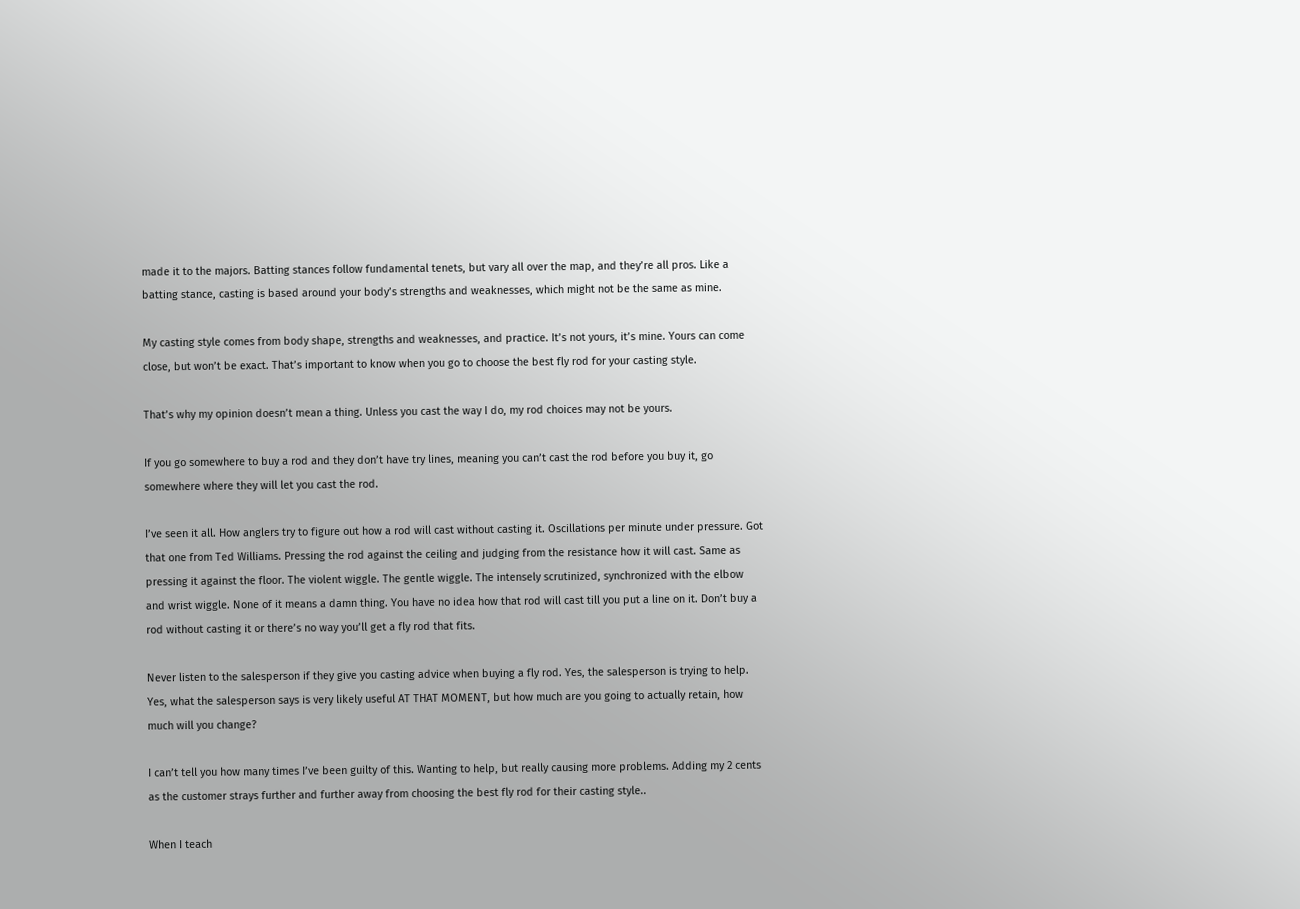made it to the majors. Batting stances follow fundamental tenets, but vary all over the map, and they’re all pros. Like a batting stance, casting is based around your body’s strengths and weaknesses, which might not be the same as mine.

My casting style comes from body shape, strengths and weaknesses, and practice. It’s not yours, it’s mine. Yours can come close, but won’t be exact. That’s important to know when you go to choose the best fly rod for your casting style.

That’s why my opinion doesn’t mean a thing. Unless you cast the way I do, my rod choices may not be yours.

If you go somewhere to buy a rod and they don’t have try lines, meaning you can’t cast the rod before you buy it, go somewhere where they will let you cast the rod.

I’ve seen it all. How anglers try to figure out how a rod will cast without casting it. Oscillations per minute under pressure. Got that one from Ted Williams. Pressing the rod against the ceiling and judging from the resistance how it will cast. Same as pressing it against the floor. The violent wiggle. The gentle wiggle. The intensely scrutinized, synchronized with the elbow and wrist wiggle. None of it means a damn thing. You have no idea how that rod will cast till you put a line on it. Don’t buy a rod without casting it or there’s no way you’ll get a fly rod that fits.

Never listen to the salesperson if they give you casting advice when buying a fly rod. Yes, the salesperson is trying to help. Yes, what the salesperson says is very likely useful AT THAT MOMENT, but how much are you going to actually retain, how much will you change?

I can’t tell you how many times I’ve been guilty of this. Wanting to help, but really causing more problems. Adding my 2 cents as the customer strays further and further away from choosing the best fly rod for their casting style..

When I teach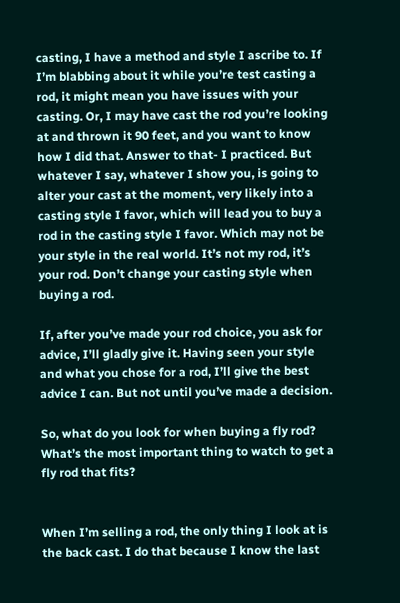casting, I have a method and style I ascribe to. If I’m blabbing about it while you’re test casting a rod, it might mean you have issues with your casting. Or, I may have cast the rod you’re looking at and thrown it 90 feet, and you want to know how I did that. Answer to that- I practiced. But whatever I say, whatever I show you, is going to alter your cast at the moment, very likely into a casting style I favor, which will lead you to buy a rod in the casting style I favor. Which may not be your style in the real world. It’s not my rod, it’s your rod. Don’t change your casting style when buying a rod.

If, after you’ve made your rod choice, you ask for advice, I’ll gladly give it. Having seen your style and what you chose for a rod, I’ll give the best advice I can. But not until you’ve made a decision.

So, what do you look for when buying a fly rod? What’s the most important thing to watch to get a fly rod that fits?


When I’m selling a rod, the only thing I look at is the back cast. I do that because I know the last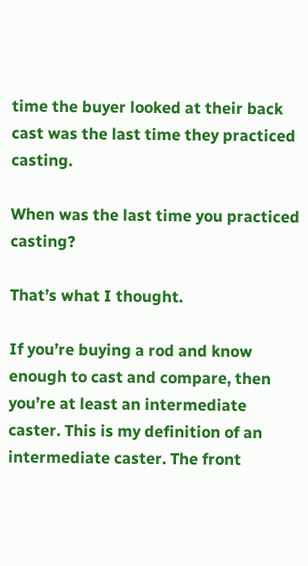time the buyer looked at their back cast was the last time they practiced casting.

When was the last time you practiced casting?

That’s what I thought.

If you’re buying a rod and know enough to cast and compare, then you’re at least an intermediate caster. This is my definition of an intermediate caster. The front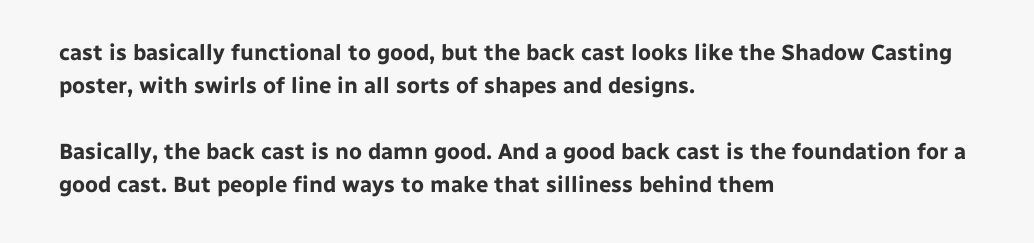cast is basically functional to good, but the back cast looks like the Shadow Casting poster, with swirls of line in all sorts of shapes and designs.

Basically, the back cast is no damn good. And a good back cast is the foundation for a good cast. But people find ways to make that silliness behind them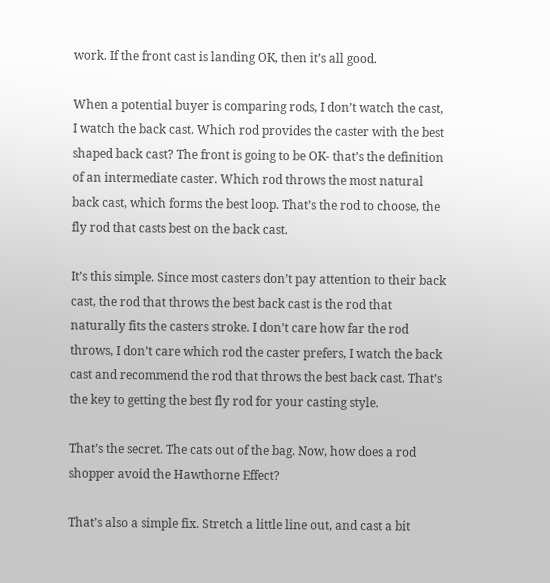work. If the front cast is landing OK, then it’s all good.

When a potential buyer is comparing rods, I don’t watch the cast, I watch the back cast. Which rod provides the caster with the best shaped back cast? The front is going to be OK- that’s the definition of an intermediate caster. Which rod throws the most natural back cast, which forms the best loop. That’s the rod to choose, the fly rod that casts best on the back cast.

It’s this simple. Since most casters don’t pay attention to their back cast, the rod that throws the best back cast is the rod that naturally fits the casters stroke. I don’t care how far the rod throws, I don’t care which rod the caster prefers, I watch the back cast and recommend the rod that throws the best back cast. That’s the key to getting the best fly rod for your casting style.

That’s the secret. The cats out of the bag. Now, how does a rod shopper avoid the Hawthorne Effect?

That’s also a simple fix. Stretch a little line out, and cast a bit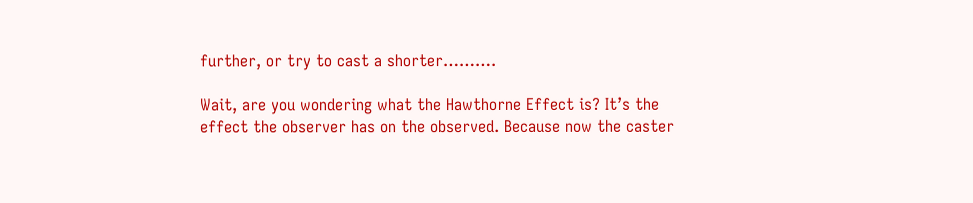further, or try to cast a shorter……….

Wait, are you wondering what the Hawthorne Effect is? It’s the effect the observer has on the observed. Because now the caster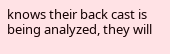knows their back cast is being analyzed, they will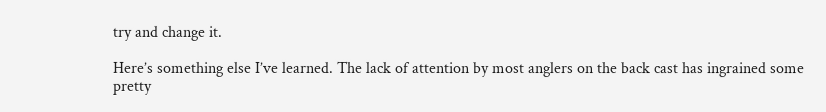try and change it.

Here’s something else I’ve learned. The lack of attention by most anglers on the back cast has ingrained some pretty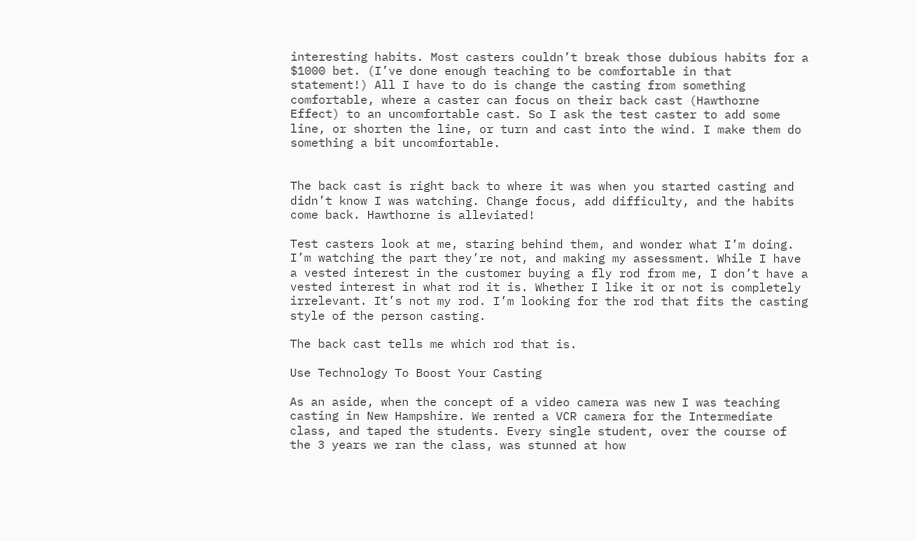interesting habits. Most casters couldn’t break those dubious habits for a $1000 bet. (I’ve done enough teaching to be comfortable in that statement!) All I have to do is change the casting from something comfortable, where a caster can focus on their back cast (Hawthorne Effect) to an uncomfortable cast. So I ask the test caster to add some line, or shorten the line, or turn and cast into the wind. I make them do something a bit uncomfortable.


The back cast is right back to where it was when you started casting and didn’t know I was watching. Change focus, add difficulty, and the habits come back. Hawthorne is alleviated!

Test casters look at me, staring behind them, and wonder what I’m doing. I’m watching the part they’re not, and making my assessment. While I have a vested interest in the customer buying a fly rod from me, I don’t have a vested interest in what rod it is. Whether I like it or not is completely irrelevant. It’s not my rod. I’m looking for the rod that fits the casting style of the person casting.

The back cast tells me which rod that is.

Use Technology To Boost Your Casting

As an aside, when the concept of a video camera was new I was teaching casting in New Hampshire. We rented a VCR camera for the Intermediate class, and taped the students. Every single student, over the course of the 3 years we ran the class, was stunned at how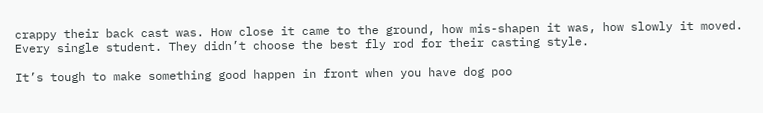crappy their back cast was. How close it came to the ground, how mis-shapen it was, how slowly it moved. Every single student. They didn’t choose the best fly rod for their casting style.

It’s tough to make something good happen in front when you have dog poo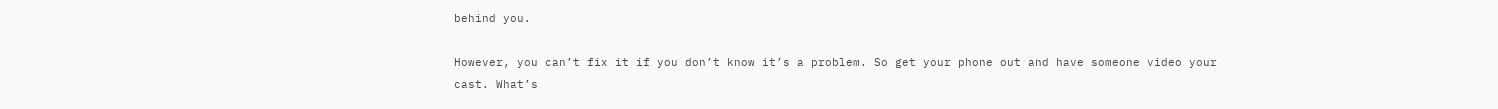behind you.

However, you can’t fix it if you don’t know it’s a problem. So get your phone out and have someone video your cast. What’s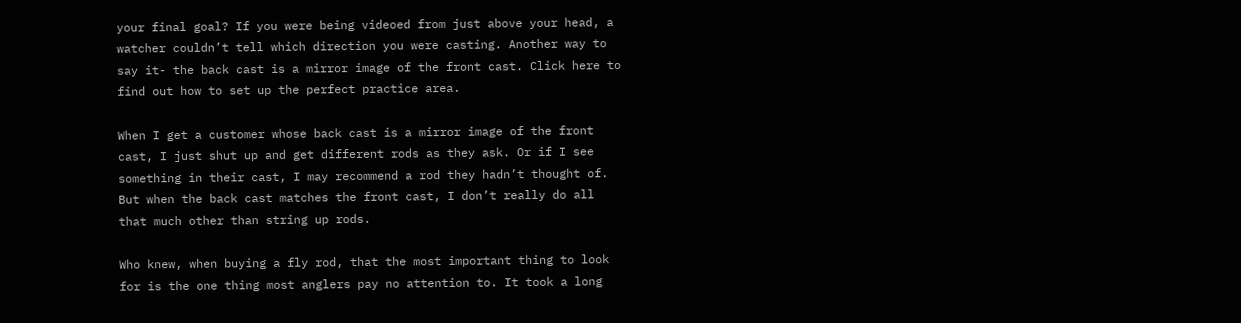your final goal? If you were being videoed from just above your head, a watcher couldn’t tell which direction you were casting. Another way to say it- the back cast is a mirror image of the front cast. Click here to find out how to set up the perfect practice area.

When I get a customer whose back cast is a mirror image of the front cast, I just shut up and get different rods as they ask. Or if I see something in their cast, I may recommend a rod they hadn’t thought of. But when the back cast matches the front cast, I don’t really do all that much other than string up rods.

Who knew, when buying a fly rod, that the most important thing to look for is the one thing most anglers pay no attention to. It took a long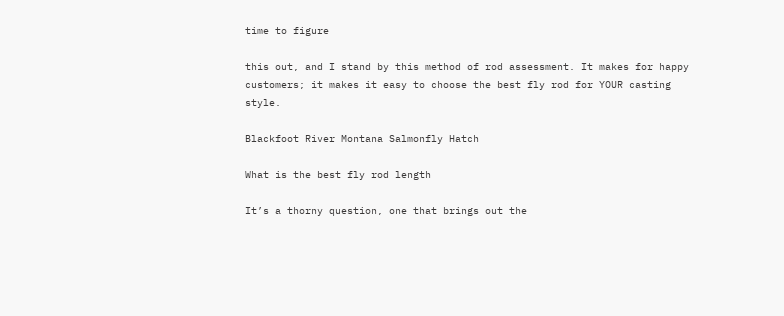time to figure

this out, and I stand by this method of rod assessment. It makes for happy customers; it makes it easy to choose the best fly rod for YOUR casting style.

Blackfoot River Montana Salmonfly Hatch

What is the best fly rod length

It’s a thorny question, one that brings out the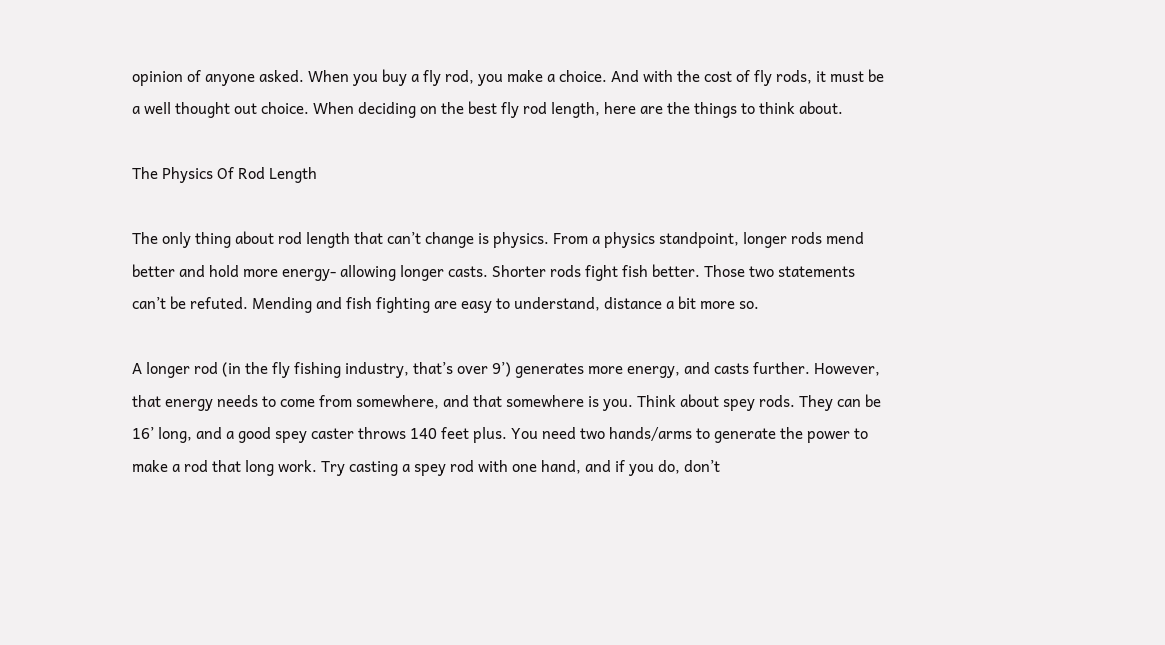opinion of anyone asked. When you buy a fly rod, you make a choice. And with the cost of fly rods, it must be a well thought out choice. When deciding on the best fly rod length, here are the things to think about.

The Physics Of Rod Length

The only thing about rod length that can’t change is physics. From a physics standpoint, longer rods mend better and hold more energy- allowing longer casts. Shorter rods fight fish better. Those two statements can’t be refuted. Mending and fish fighting are easy to understand, distance a bit more so.

A longer rod (in the fly fishing industry, that’s over 9’) generates more energy, and casts further. However, that energy needs to come from somewhere, and that somewhere is you. Think about spey rods. They can be 16’ long, and a good spey caster throws 140 feet plus. You need two hands/arms to generate the power to make a rod that long work. Try casting a spey rod with one hand, and if you do, don’t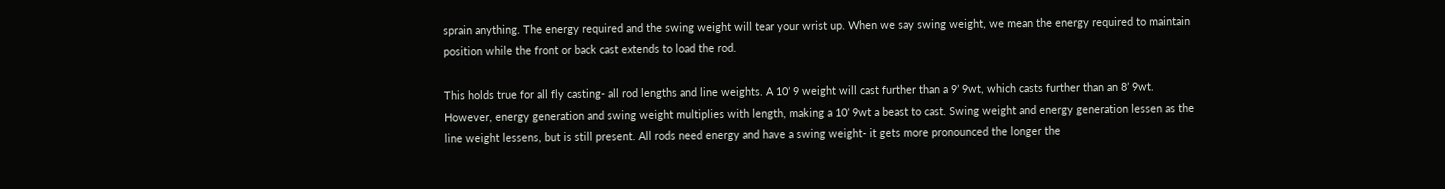sprain anything. The energy required and the swing weight will tear your wrist up. When we say swing weight, we mean the energy required to maintain position while the front or back cast extends to load the rod.

This holds true for all fly casting- all rod lengths and line weights. A 10’ 9 weight will cast further than a 9’ 9wt, which casts further than an 8’ 9wt. However, energy generation and swing weight multiplies with length, making a 10’ 9wt a beast to cast. Swing weight and energy generation lessen as the line weight lessens, but is still present. All rods need energy and have a swing weight- it gets more pronounced the longer the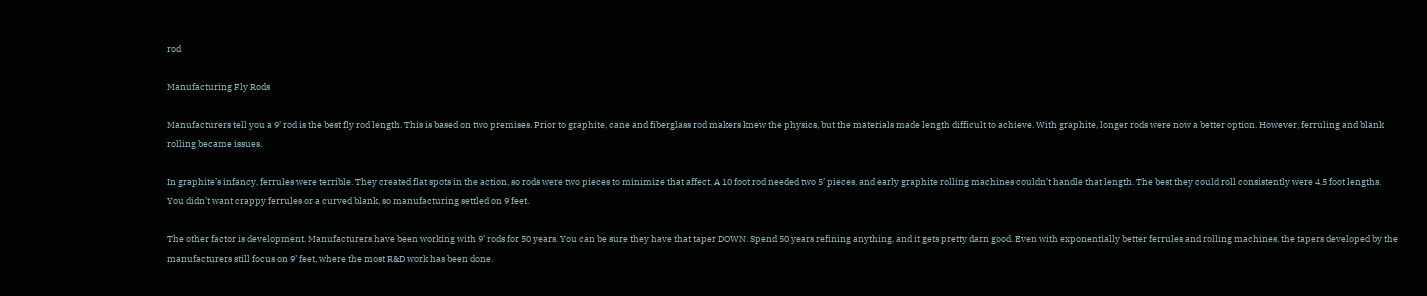rod

Manufacturing Fly Rods

Manufacturers tell you a 9’ rod is the best fly rod length. This is based on two premises. Prior to graphite, cane and fiberglass rod makers knew the physics, but the materials made length difficult to achieve. With graphite, longer rods were now a better option. However, ferruling and blank rolling became issues.

In graphite’s infancy, ferrules were terrible. They created flat spots in the action, so rods were two pieces to minimize that affect. A 10 foot rod needed two 5’ pieces, and early graphite rolling machines couldn’t handle that length. The best they could roll consistently were 4.5 foot lengths. You didn’t want crappy ferrules or a curved blank, so manufacturing settled on 9 feet.

The other factor is development. Manufacturers have been working with 9’ rods for 50 years. You can be sure they have that taper DOWN. Spend 50 years refining anything, and it gets pretty darn good. Even with exponentially better ferrules and rolling machines, the tapers developed by the manufacturers still focus on 9’ feet, where the most R&D work has been done.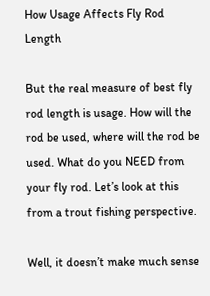How Usage Affects Fly Rod Length

But the real measure of best fly rod length is usage. How will the rod be used, where will the rod be used. What do you NEED from your fly rod. Let’s look at this from a trout fishing perspective.

Well, it doesn’t make much sense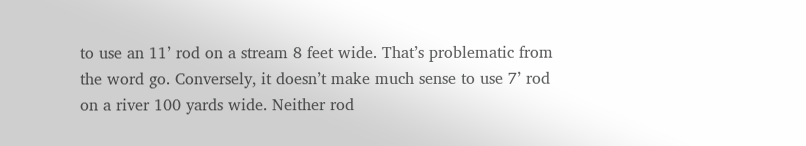to use an 11’ rod on a stream 8 feet wide. That’s problematic from the word go. Conversely, it doesn’t make much sense to use 7’ rod on a river 100 yards wide. Neither rod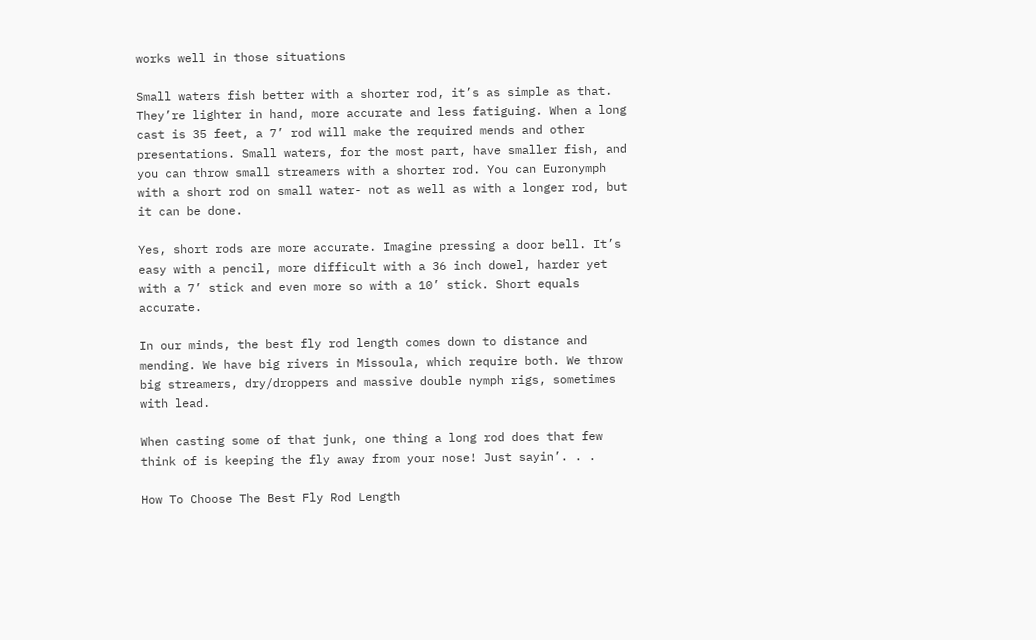works well in those situations

Small waters fish better with a shorter rod, it’s as simple as that. They’re lighter in hand, more accurate and less fatiguing. When a long cast is 35 feet, a 7’ rod will make the required mends and other presentations. Small waters, for the most part, have smaller fish, and you can throw small streamers with a shorter rod. You can Euronymph with a short rod on small water- not as well as with a longer rod, but it can be done.

Yes, short rods are more accurate. Imagine pressing a door bell. It’s easy with a pencil, more difficult with a 36 inch dowel, harder yet with a 7’ stick and even more so with a 10’ stick. Short equals accurate.

In our minds, the best fly rod length comes down to distance and mending. We have big rivers in Missoula, which require both. We throw big streamers, dry/droppers and massive double nymph rigs, sometimes with lead.

When casting some of that junk, one thing a long rod does that few think of is keeping the fly away from your nose! Just sayin’. . .

How To Choose The Best Fly Rod Length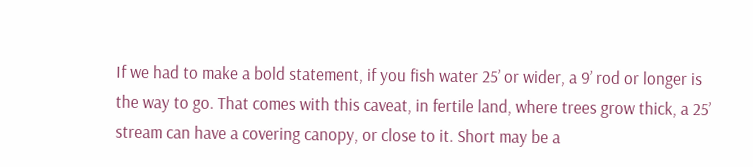If we had to make a bold statement, if you fish water 25’ or wider, a 9’ rod or longer is the way to go. That comes with this caveat, in fertile land, where trees grow thick, a 25’ stream can have a covering canopy, or close to it. Short may be a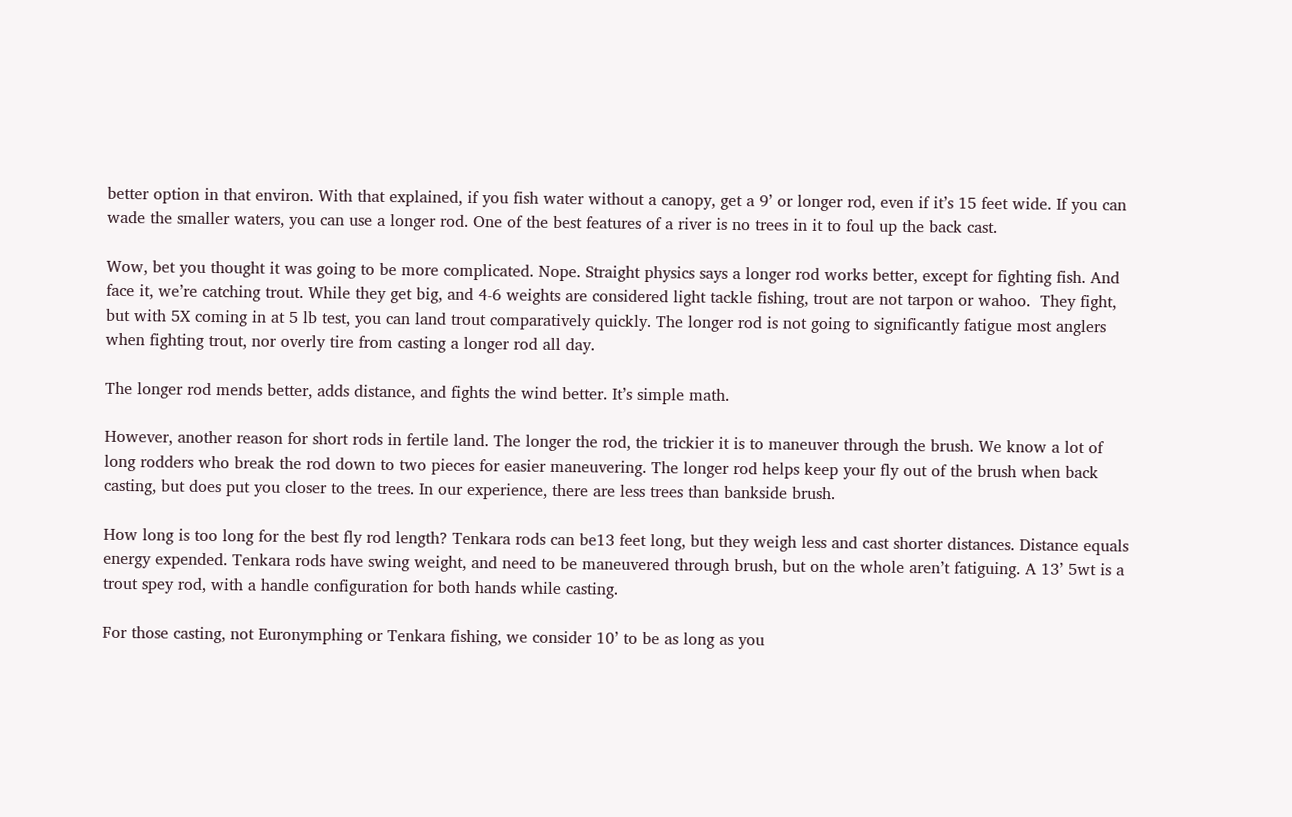better option in that environ. With that explained, if you fish water without a canopy, get a 9’ or longer rod, even if it’s 15 feet wide. If you can wade the smaller waters, you can use a longer rod. One of the best features of a river is no trees in it to foul up the back cast.

Wow, bet you thought it was going to be more complicated. Nope. Straight physics says a longer rod works better, except for fighting fish. And face it, we’re catching trout. While they get big, and 4-6 weights are considered light tackle fishing, trout are not tarpon or wahoo.  They fight, but with 5X coming in at 5 lb test, you can land trout comparatively quickly. The longer rod is not going to significantly fatigue most anglers when fighting trout, nor overly tire from casting a longer rod all day.

The longer rod mends better, adds distance, and fights the wind better. It’s simple math.

However, another reason for short rods in fertile land. The longer the rod, the trickier it is to maneuver through the brush. We know a lot of long rodders who break the rod down to two pieces for easier maneuvering. The longer rod helps keep your fly out of the brush when back casting, but does put you closer to the trees. In our experience, there are less trees than bankside brush.

How long is too long for the best fly rod length? Tenkara rods can be13 feet long, but they weigh less and cast shorter distances. Distance equals energy expended. Tenkara rods have swing weight, and need to be maneuvered through brush, but on the whole aren’t fatiguing. A 13’ 5wt is a trout spey rod, with a handle configuration for both hands while casting.

For those casting, not Euronymphing or Tenkara fishing, we consider 10’ to be as long as you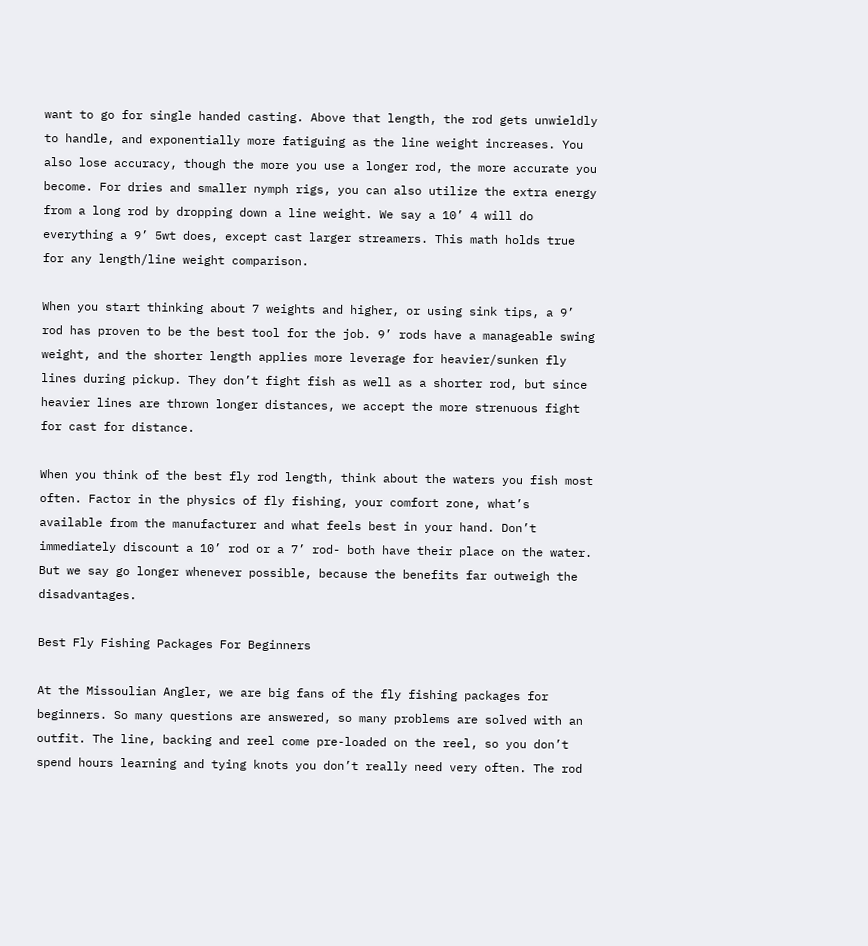want to go for single handed casting. Above that length, the rod gets unwieldly to handle, and exponentially more fatiguing as the line weight increases. You also lose accuracy, though the more you use a longer rod, the more accurate you become. For dries and smaller nymph rigs, you can also utilize the extra energy from a long rod by dropping down a line weight. We say a 10’ 4 will do everything a 9’ 5wt does, except cast larger streamers. This math holds true for any length/line weight comparison.

When you start thinking about 7 weights and higher, or using sink tips, a 9’ rod has proven to be the best tool for the job. 9’ rods have a manageable swing weight, and the shorter length applies more leverage for heavier/sunken fly lines during pickup. They don’t fight fish as well as a shorter rod, but since heavier lines are thrown longer distances, we accept the more strenuous fight for cast for distance.

When you think of the best fly rod length, think about the waters you fish most often. Factor in the physics of fly fishing, your comfort zone, what’s available from the manufacturer and what feels best in your hand. Don’t immediately discount a 10’ rod or a 7’ rod- both have their place on the water. But we say go longer whenever possible, because the benefits far outweigh the disadvantages.

Best Fly Fishing Packages For Beginners

At the Missoulian Angler, we are big fans of the fly fishing packages for beginners. So many questions are answered, so many problems are solved with an outfit. The line, backing and reel come pre-loaded on the reel, so you don’t spend hours learning and tying knots you don’t really need very often. The rod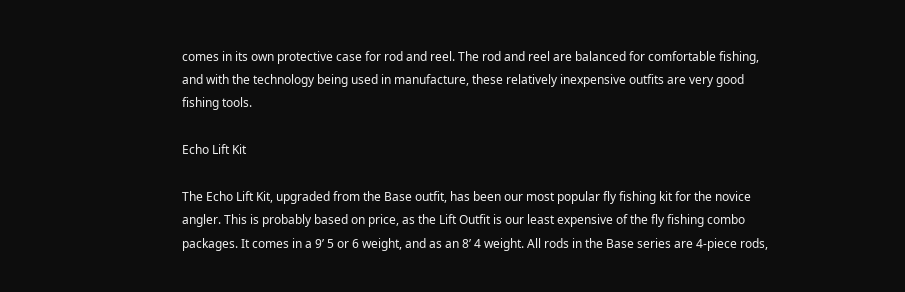comes in its own protective case for rod and reel. The rod and reel are balanced for comfortable fishing, and with the technology being used in manufacture, these relatively inexpensive outfits are very good fishing tools.

Echo Lift Kit

The Echo Lift Kit, upgraded from the Base outfit, has been our most popular fly fishing kit for the novice angler. This is probably based on price, as the Lift Outfit is our least expensive of the fly fishing combo packages. It comes in a 9’ 5 or 6 weight, and as an 8’ 4 weight. All rods in the Base series are 4-piece rods,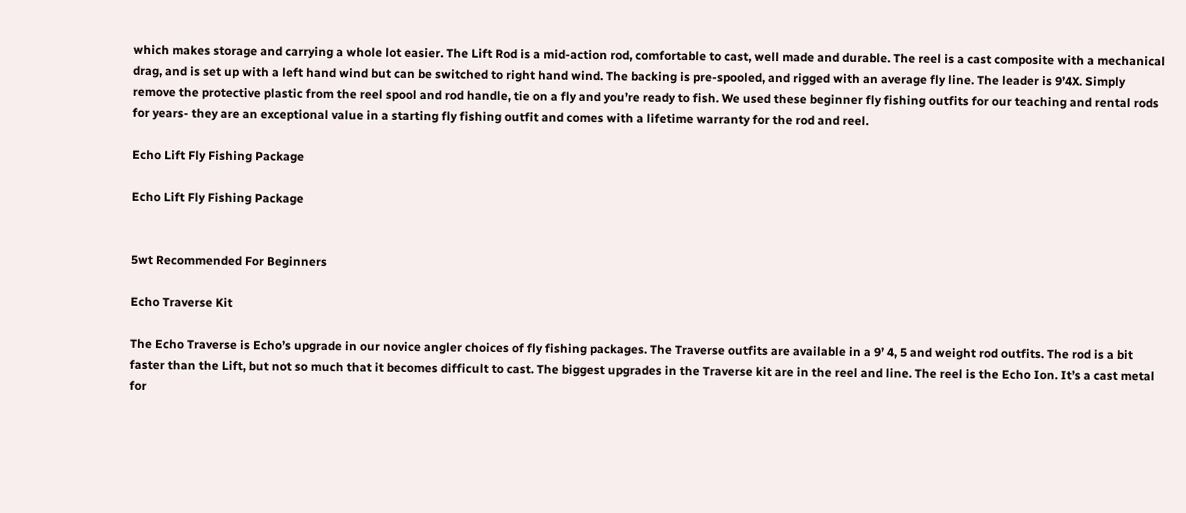which makes storage and carrying a whole lot easier. The Lift Rod is a mid-action rod, comfortable to cast, well made and durable. The reel is a cast composite with a mechanical drag, and is set up with a left hand wind but can be switched to right hand wind. The backing is pre-spooled, and rigged with an average fly line. The leader is 9’4X. Simply remove the protective plastic from the reel spool and rod handle, tie on a fly and you’re ready to fish. We used these beginner fly fishing outfits for our teaching and rental rods for years- they are an exceptional value in a starting fly fishing outfit and comes with a lifetime warranty for the rod and reel.

Echo Lift Fly Fishing Package

Echo Lift Fly Fishing Package


5wt Recommended For Beginners

Echo Traverse Kit

The Echo Traverse is Echo’s upgrade in our novice angler choices of fly fishing packages. The Traverse outfits are available in a 9’ 4, 5 and weight rod outfits. The rod is a bit faster than the Lift, but not so much that it becomes difficult to cast. The biggest upgrades in the Traverse kit are in the reel and line. The reel is the Echo Ion. It’s a cast metal for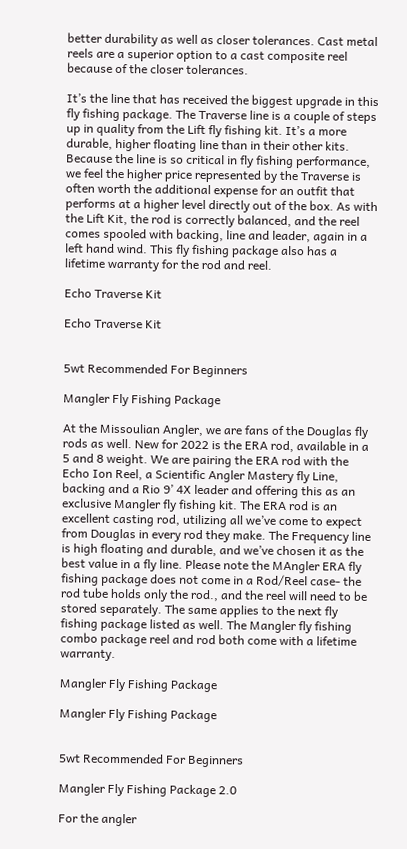better durability as well as closer tolerances. Cast metal reels are a superior option to a cast composite reel because of the closer tolerances.

It’s the line that has received the biggest upgrade in this fly fishing package. The Traverse line is a couple of steps up in quality from the Lift fly fishing kit. It’s a more durable, higher floating line than in their other kits. Because the line is so critical in fly fishing performance, we feel the higher price represented by the Traverse is often worth the additional expense for an outfit that performs at a higher level directly out of the box. As with the Lift Kit, the rod is correctly balanced, and the reel comes spooled with backing, line and leader, again in a left hand wind. This fly fishing package also has a lifetime warranty for the rod and reel.

Echo Traverse Kit

Echo Traverse Kit


5wt Recommended For Beginners

Mangler Fly Fishing Package

At the Missoulian Angler, we are fans of the Douglas fly rods as well. New for 2022 is the ERA rod, available in a 5 and 8 weight. We are pairing the ERA rod with the Echo Ion Reel, a Scientific Angler Mastery fly Line, backing and a Rio 9’ 4X leader and offering this as an exclusive Mangler fly fishing kit. The ERA rod is an excellent casting rod, utilizing all we’ve come to expect from Douglas in every rod they make. The Frequency line is high floating and durable, and we’ve chosen it as the best value in a fly line. Please note the MAngler ERA fly fishing package does not come in a Rod/Reel case- the rod tube holds only the rod., and the reel will need to be stored separately. The same applies to the next fly fishing package listed as well. The Mangler fly fishing combo package reel and rod both come with a lifetime warranty.

Mangler Fly Fishing Package

Mangler Fly Fishing Package


5wt Recommended For Beginners

Mangler Fly Fishing Package 2.0

For the angler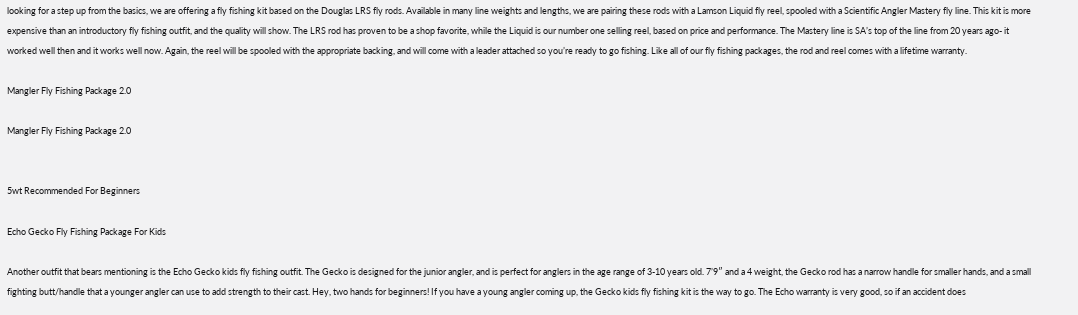looking for a step up from the basics, we are offering a fly fishing kit based on the Douglas LRS fly rods. Available in many line weights and lengths, we are pairing these rods with a Lamson Liquid fly reel, spooled with a Scientific Angler Mastery fly line. This kit is more expensive than an introductory fly fishing outfit, and the quality will show. The LRS rod has proven to be a shop favorite, while the Liquid is our number one selling reel, based on price and performance. The Mastery line is SA’s top of the line from 20 years ago- it worked well then and it works well now. Again, the reel will be spooled with the appropriate backing, and will come with a leader attached so you’re ready to go fishing. Like all of our fly fishing packages, the rod and reel comes with a lifetime warranty.

Mangler Fly Fishing Package 2.0

Mangler Fly Fishing Package 2.0


5wt Recommended For Beginners

Echo Gecko Fly Fishing Package For Kids

Another outfit that bears mentioning is the Echo Gecko kids fly fishing outfit. The Gecko is designed for the junior angler, and is perfect for anglers in the age range of 3-10 years old. 7’9″ and a 4 weight, the Gecko rod has a narrow handle for smaller hands, and a small fighting butt/handle that a younger angler can use to add strength to their cast. Hey, two hands for beginners! If you have a young angler coming up, the Gecko kids fly fishing kit is the way to go. The Echo warranty is very good, so if an accident does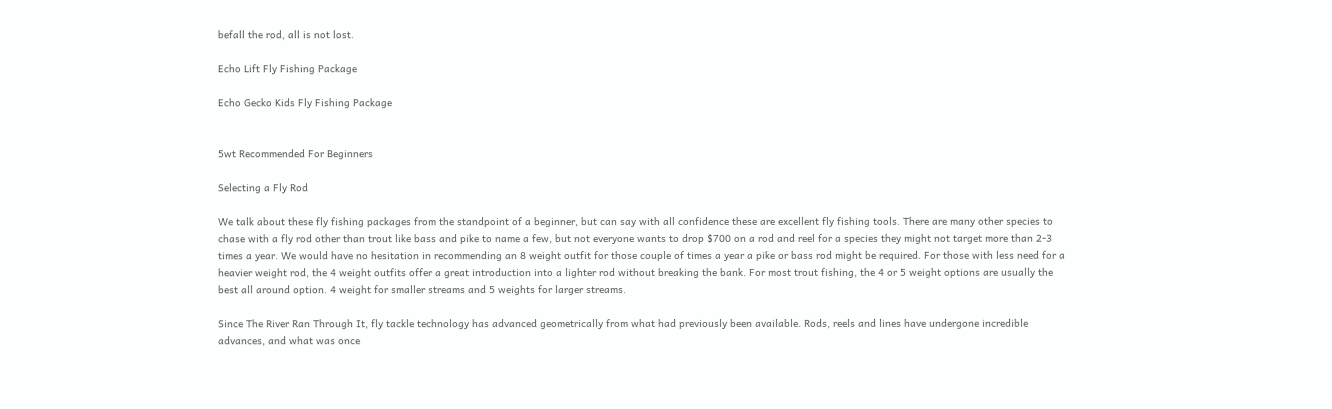befall the rod, all is not lost.

Echo Lift Fly Fishing Package

Echo Gecko Kids Fly Fishing Package


5wt Recommended For Beginners

Selecting a Fly Rod

We talk about these fly fishing packages from the standpoint of a beginner, but can say with all confidence these are excellent fly fishing tools. There are many other species to chase with a fly rod other than trout like bass and pike to name a few, but not everyone wants to drop $700 on a rod and reel for a species they might not target more than 2-3 times a year. We would have no hesitation in recommending an 8 weight outfit for those couple of times a year a pike or bass rod might be required. For those with less need for a heavier weight rod, the 4 weight outfits offer a great introduction into a lighter rod without breaking the bank. For most trout fishing, the 4 or 5 weight options are usually the best all around option. 4 weight for smaller streams and 5 weights for larger streams.

Since The River Ran Through It, fly tackle technology has advanced geometrically from what had previously been available. Rods, reels and lines have undergone incredible advances, and what was once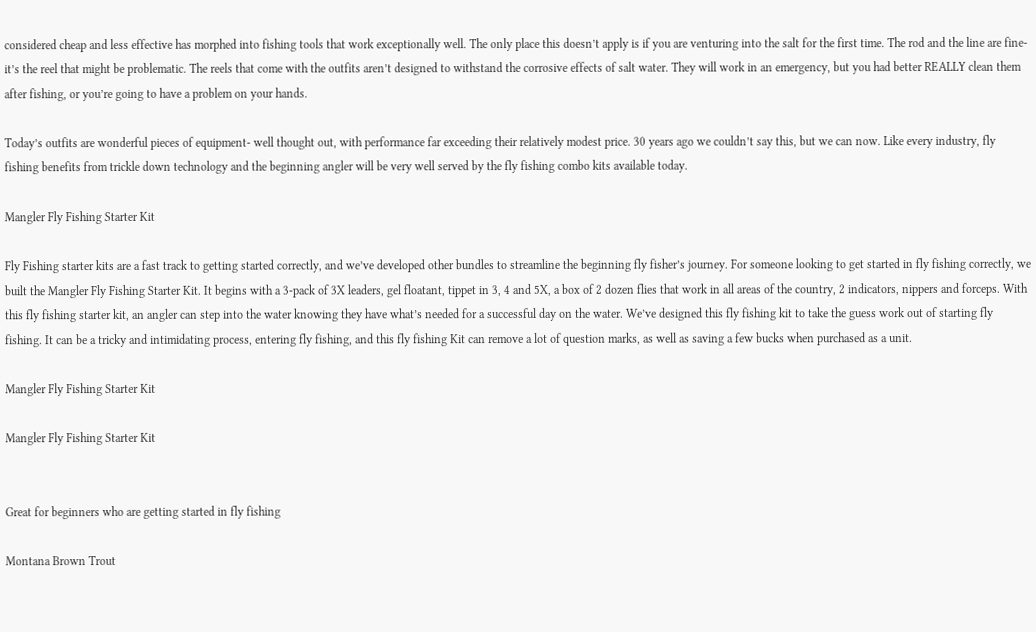considered cheap and less effective has morphed into fishing tools that work exceptionally well. The only place this doesn’t apply is if you are venturing into the salt for the first time. The rod and the line are fine- it’s the reel that might be problematic. The reels that come with the outfits aren’t designed to withstand the corrosive effects of salt water. They will work in an emergency, but you had better REALLY clean them after fishing, or you’re going to have a problem on your hands.

Today’s outfits are wonderful pieces of equipment- well thought out, with performance far exceeding their relatively modest price. 30 years ago we couldn’t say this, but we can now. Like every industry, fly fishing benefits from trickle down technology and the beginning angler will be very well served by the fly fishing combo kits available today.

Mangler Fly Fishing Starter Kit

Fly Fishing starter kits are a fast track to getting started correctly, and we’ve developed other bundles to streamline the beginning fly fisher’s journey. For someone looking to get started in fly fishing correctly, we built the Mangler Fly Fishing Starter Kit. It begins with a 3-pack of 3X leaders, gel floatant, tippet in 3, 4 and 5X, a box of 2 dozen flies that work in all areas of the country, 2 indicators, nippers and forceps. With this fly fishing starter kit, an angler can step into the water knowing they have what’s needed for a successful day on the water. We’ve designed this fly fishing kit to take the guess work out of starting fly fishing. It can be a tricky and intimidating process, entering fly fishing, and this fly fishing Kit can remove a lot of question marks, as well as saving a few bucks when purchased as a unit.

Mangler Fly Fishing Starter Kit

Mangler Fly Fishing Starter Kit


Great for beginners who are getting started in fly fishing

Montana Brown Trout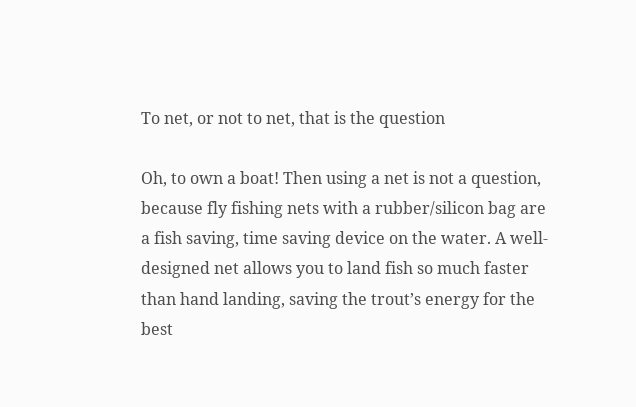To net, or not to net, that is the question

Oh, to own a boat! Then using a net is not a question, because fly fishing nets with a rubber/silicon bag are a fish saving, time saving device on the water. A well-designed net allows you to land fish so much faster than hand landing, saving the trout’s energy for the best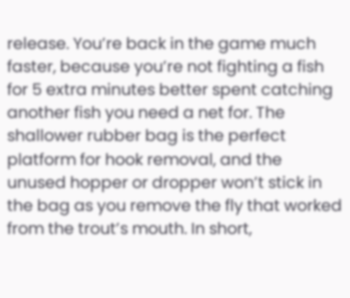release. You’re back in the game much faster, because you’re not fighting a fish for 5 extra minutes better spent catching another fish you need a net for. The shallower rubber bag is the perfect platform for hook removal, and the unused hopper or dropper won’t stick in the bag as you remove the fly that worked from the trout’s mouth. In short,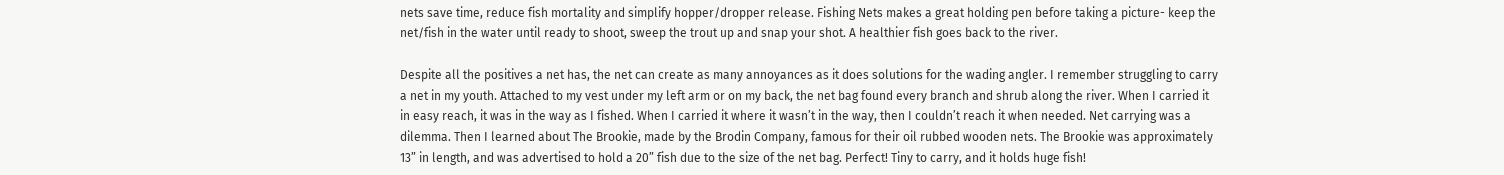nets save time, reduce fish mortality and simplify hopper/dropper release. Fishing Nets makes a great holding pen before taking a picture- keep the net/fish in the water until ready to shoot, sweep the trout up and snap your shot. A healthier fish goes back to the river.

Despite all the positives a net has, the net can create as many annoyances as it does solutions for the wading angler. I remember struggling to carry a net in my youth. Attached to my vest under my left arm or on my back, the net bag found every branch and shrub along the river. When I carried it in easy reach, it was in the way as I fished. When I carried it where it wasn’t in the way, then I couldn’t reach it when needed. Net carrying was a dilemma. Then I learned about The Brookie, made by the Brodin Company, famous for their oil rubbed wooden nets. The Brookie was approximately 13” in length, and was advertised to hold a 20” fish due to the size of the net bag. Perfect! Tiny to carry, and it holds huge fish!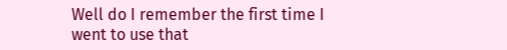Well do I remember the first time I went to use that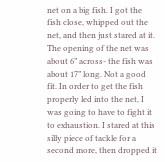net on a big fish. I got the fish close, whipped out the net, and then just stared at it. The opening of the net was about 6” across- the fish was about 17” long. Not a good fit. In order to get the fish properly led into the net, I was going to have to fight it to exhaustion. I stared at this silly piece of tackle for a second more, then dropped it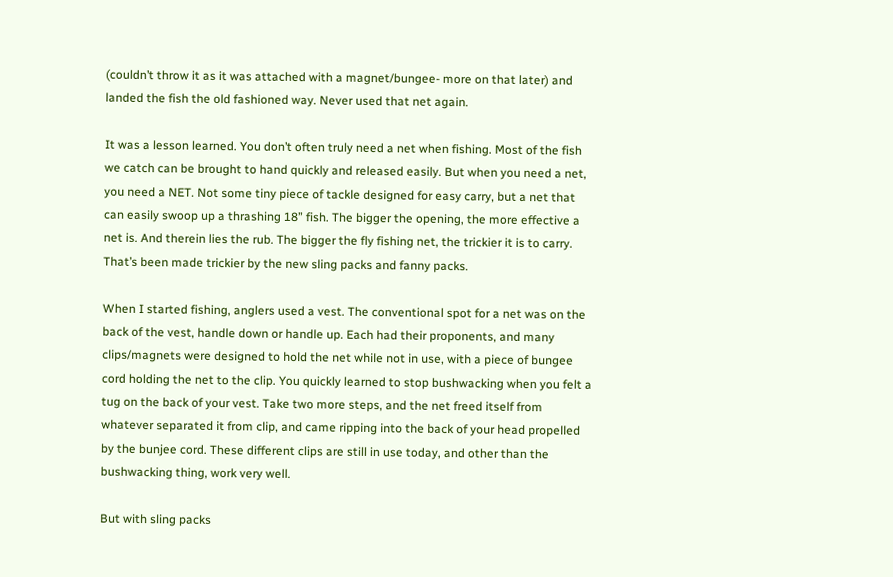(couldn’t throw it as it was attached with a magnet/bungee- more on that later) and landed the fish the old fashioned way. Never used that net again.

It was a lesson learned. You don’t often truly need a net when fishing. Most of the fish we catch can be brought to hand quickly and released easily. But when you need a net, you need a NET. Not some tiny piece of tackle designed for easy carry, but a net that can easily swoop up a thrashing 18” fish. The bigger the opening, the more effective a net is. And therein lies the rub. The bigger the fly fishing net, the trickier it is to carry. That’s been made trickier by the new sling packs and fanny packs.

When I started fishing, anglers used a vest. The conventional spot for a net was on the back of the vest, handle down or handle up. Each had their proponents, and many clips/magnets were designed to hold the net while not in use, with a piece of bungee cord holding the net to the clip. You quickly learned to stop bushwacking when you felt a tug on the back of your vest. Take two more steps, and the net freed itself from whatever separated it from clip, and came ripping into the back of your head propelled by the bunjee cord. These different clips are still in use today, and other than the bushwacking thing, work very well.

But with sling packs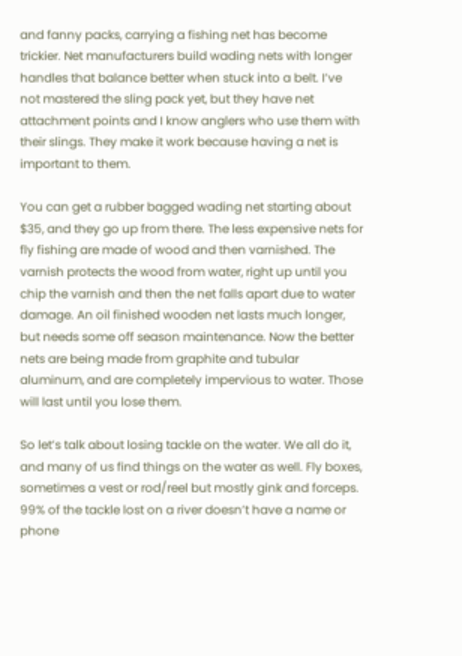and fanny packs, carrying a fishing net has become trickier. Net manufacturers build wading nets with longer handles that balance better when stuck into a belt. I’ve not mastered the sling pack yet, but they have net attachment points and I know anglers who use them with their slings. They make it work because having a net is important to them.

You can get a rubber bagged wading net starting about $35, and they go up from there. The less expensive nets for fly fishing are made of wood and then varnished. The varnish protects the wood from water, right up until you chip the varnish and then the net falls apart due to water damage. An oil finished wooden net lasts much longer, but needs some off season maintenance. Now the better nets are being made from graphite and tubular aluminum, and are completely impervious to water. Those will last until you lose them.

So let’s talk about losing tackle on the water. We all do it, and many of us find things on the water as well. Fly boxes, sometimes a vest or rod/reel but mostly gink and forceps. 99% of the tackle lost on a river doesn’t have a name or phone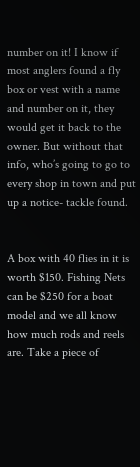number on it! I know if most anglers found a fly box or vest with a name and number on it, they would get it back to the owner. But without that info, who’s going to go to every shop in town and put up a notice- tackle found.


A box with 40 flies in it is worth $150. Fishing Nets can be $250 for a boat model and we all know how much rods and reels are. Take a piece of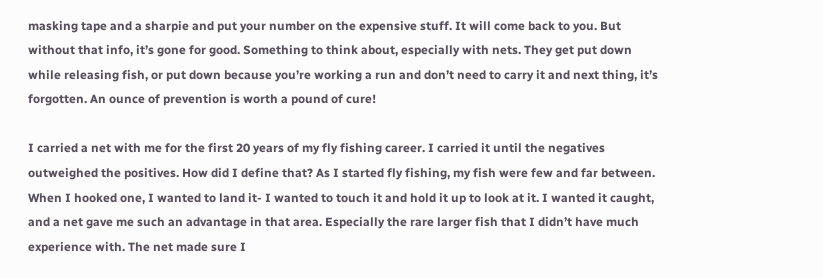masking tape and a sharpie and put your number on the expensive stuff. It will come back to you. But without that info, it’s gone for good. Something to think about, especially with nets. They get put down while releasing fish, or put down because you’re working a run and don’t need to carry it and next thing, it’s forgotten. An ounce of prevention is worth a pound of cure!

I carried a net with me for the first 20 years of my fly fishing career. I carried it until the negatives outweighed the positives. How did I define that? As I started fly fishing, my fish were few and far between. When I hooked one, I wanted to land it- I wanted to touch it and hold it up to look at it. I wanted it caught, and a net gave me such an advantage in that area. Especially the rare larger fish that I didn’t have much experience with. The net made sure I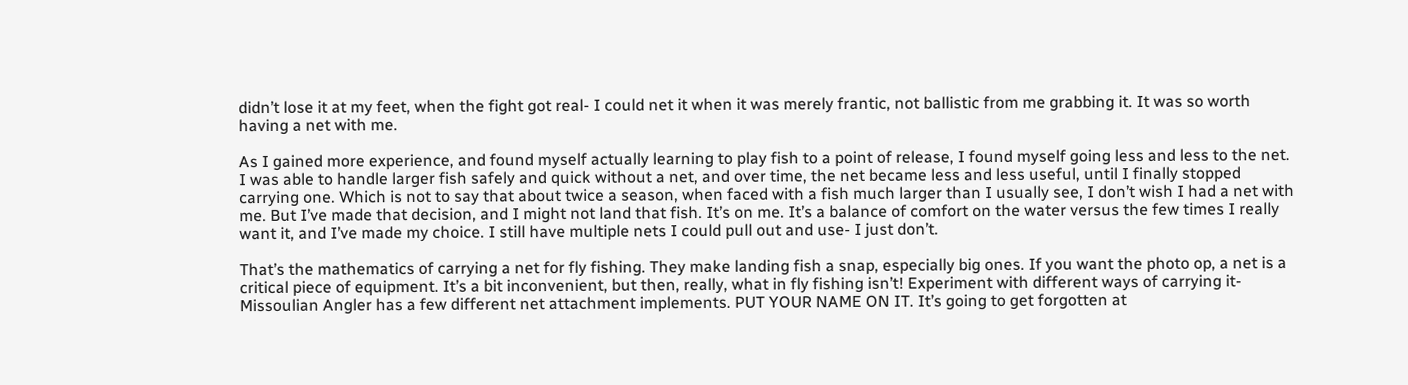didn’t lose it at my feet, when the fight got real- I could net it when it was merely frantic, not ballistic from me grabbing it. It was so worth having a net with me.

As I gained more experience, and found myself actually learning to play fish to a point of release, I found myself going less and less to the net. I was able to handle larger fish safely and quick without a net, and over time, the net became less and less useful, until I finally stopped carrying one. Which is not to say that about twice a season, when faced with a fish much larger than I usually see, I don’t wish I had a net with me. But I’ve made that decision, and I might not land that fish. It’s on me. It’s a balance of comfort on the water versus the few times I really want it, and I’ve made my choice. I still have multiple nets I could pull out and use- I just don’t.

That’s the mathematics of carrying a net for fly fishing. They make landing fish a snap, especially big ones. If you want the photo op, a net is a critical piece of equipment. It’s a bit inconvenient, but then, really, what in fly fishing isn’t! Experiment with different ways of carrying it- Missoulian Angler has a few different net attachment implements. PUT YOUR NAME ON IT. It’s going to get forgotten at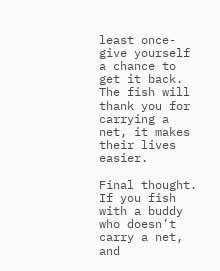least once- give yourself a chance to get it back. The fish will thank you for carrying a net, it makes their lives easier.

Final thought. If you fish with a buddy who doesn’t carry a net, and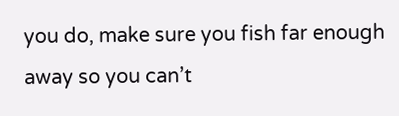you do, make sure you fish far enough away so you can’t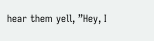hear them yell, ”Hey, I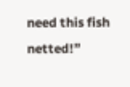need this fish netted!”